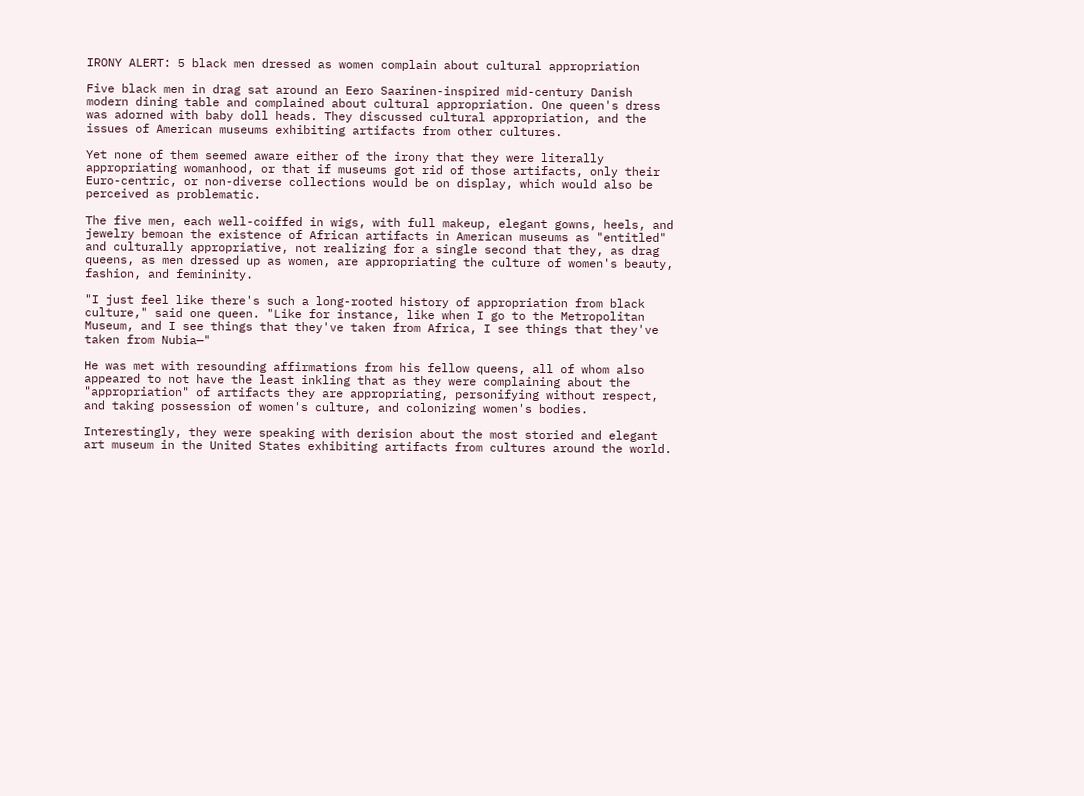IRONY ALERT: 5 black men dressed as women complain about cultural appropriation

Five black men in drag sat around an Eero Saarinen-inspired mid-century Danish modern dining table and complained about cultural appropriation. One queen's dress was adorned with baby doll heads. They discussed cultural appropriation, and the issues of American museums exhibiting artifacts from other cultures.

Yet none of them seemed aware either of the irony that they were literally appropriating womanhood, or that if museums got rid of those artifacts, only their Euro-centric, or non-diverse collections would be on display, which would also be perceived as problematic.

The five men, each well-coiffed in wigs, with full makeup, elegant gowns, heels, and jewelry bemoan the existence of African artifacts in American museums as "entitled" and culturally appropriative, not realizing for a single second that they, as drag queens, as men dressed up as women, are appropriating the culture of women's beauty, fashion, and femininity.

"I just feel like there's such a long-rooted history of appropriation from black culture," said one queen. "Like for instance, like when I go to the Metropolitan Museum, and I see things that they've taken from Africa, I see things that they've taken from Nubia—"

He was met with resounding affirmations from his fellow queens, all of whom also appeared to not have the least inkling that as they were complaining about the "appropriation" of artifacts they are appropriating, personifying without respect, and taking possession of women's culture, and colonizing women's bodies.

Interestingly, they were speaking with derision about the most storied and elegant art museum in the United States exhibiting artifacts from cultures around the world.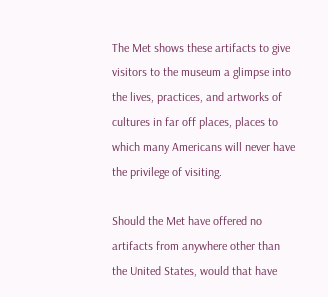The Met shows these artifacts to give visitors to the museum a glimpse into the lives, practices, and artworks of cultures in far off places, places to which many Americans will never have the privilege of visiting.

Should the Met have offered no artifacts from anywhere other than the United States, would that have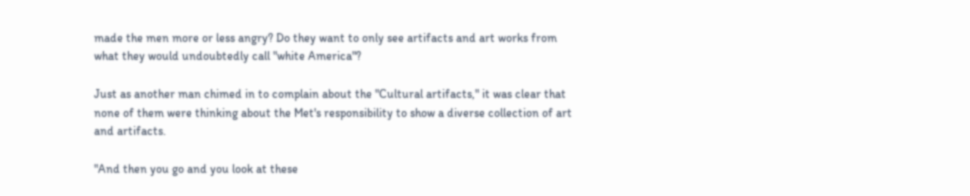made the men more or less angry? Do they want to only see artifacts and art works from what they would undoubtedly call "white America"?

Just as another man chimed in to complain about the "Cultural artifacts," it was clear that none of them were thinking about the Met's responsibility to show a diverse collection of art and artifacts.

"And then you go and you look at these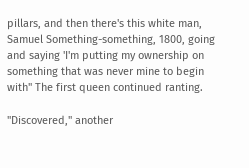pillars, and then there's this white man, Samuel Something-something, 1800, going and saying 'I'm putting my ownership on something that was never mine to begin with" The first queen continued ranting.

"Discovered," another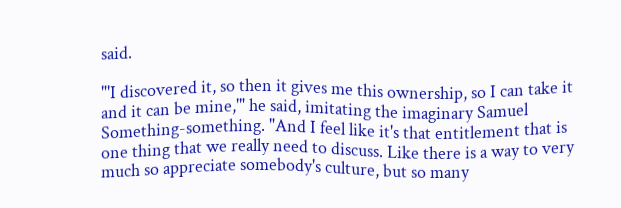said.

"'I discovered it, so then it gives me this ownership, so I can take it and it can be mine,'" he said, imitating the imaginary Samuel Something-something. "And I feel like it's that entitlement that is one thing that we really need to discuss. Like there is a way to very much so appreciate somebody's culture, but so many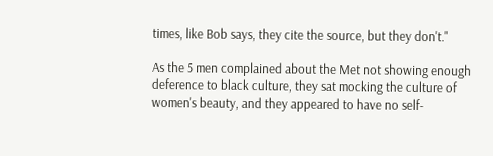times, like Bob says, they cite the source, but they don't."

As the 5 men complained about the Met not showing enough deference to black culture, they sat mocking the culture of women's beauty, and they appeared to have no self-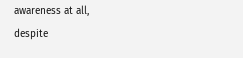awareness at all, despite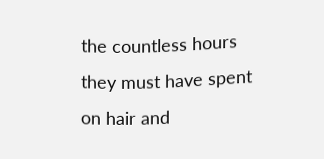the countless hours they must have spent on hair and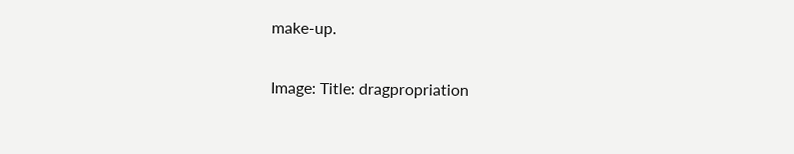make-up.

Image: Title: dragpropriation